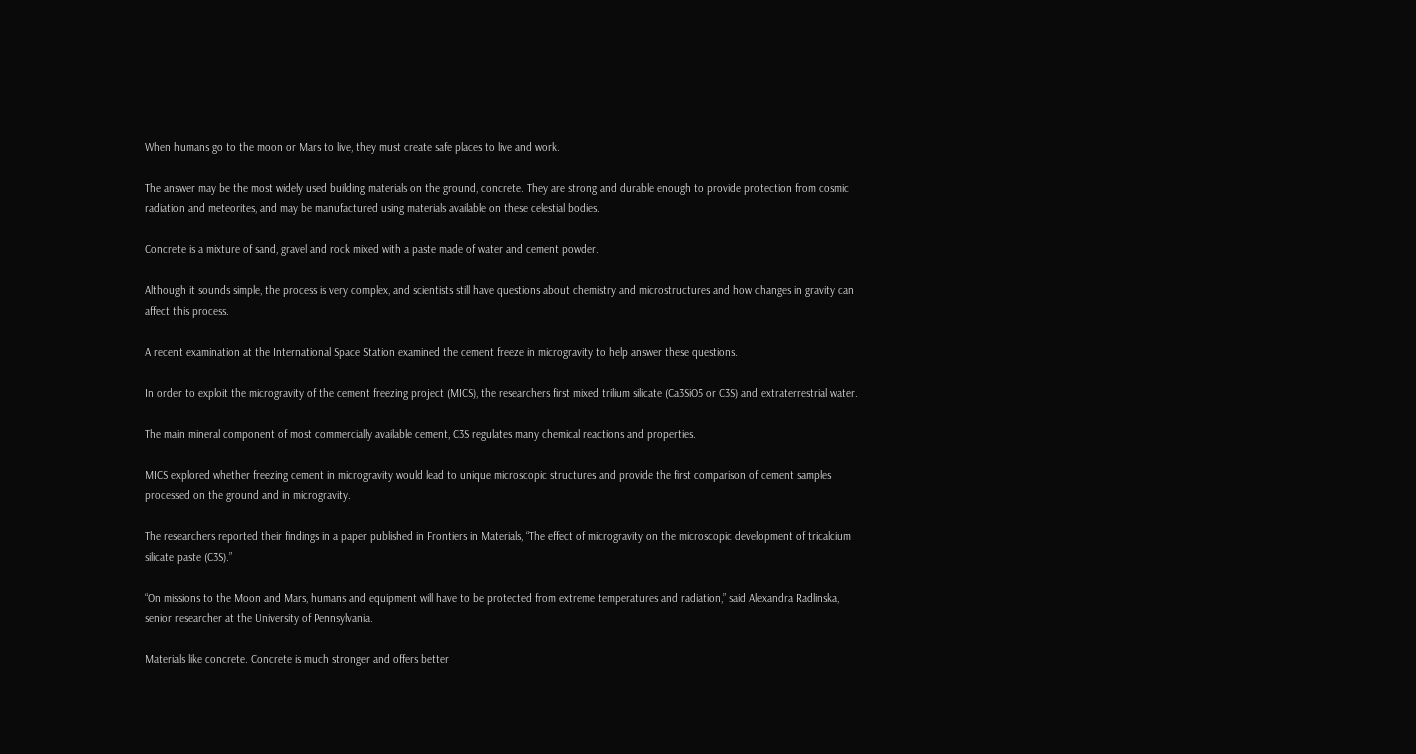When humans go to the moon or Mars to live, they must create safe places to live and work.

The answer may be the most widely used building materials on the ground, concrete. They are strong and durable enough to provide protection from cosmic radiation and meteorites, and may be manufactured using materials available on these celestial bodies.

Concrete is a mixture of sand, gravel and rock mixed with a paste made of water and cement powder.

Although it sounds simple, the process is very complex, and scientists still have questions about chemistry and microstructures and how changes in gravity can affect this process.

A recent examination at the International Space Station examined the cement freeze in microgravity to help answer these questions.

In order to exploit the microgravity of the cement freezing project (MICS), the researchers first mixed trilium silicate (Ca3SiO5 or C3S) and extraterrestrial water.

The main mineral component of most commercially available cement, C3S regulates many chemical reactions and properties.

MICS explored whether freezing cement in microgravity would lead to unique microscopic structures and provide the first comparison of cement samples processed on the ground and in microgravity.

The researchers reported their findings in a paper published in Frontiers in Materials, “The effect of microgravity on the microscopic development of tricalcium silicate paste (C3S).”

“On missions to the Moon and Mars, humans and equipment will have to be protected from extreme temperatures and radiation,” said Alexandra Radlinska, senior researcher at the University of Pennsylvania.

Materials like concrete. Concrete is much stronger and offers better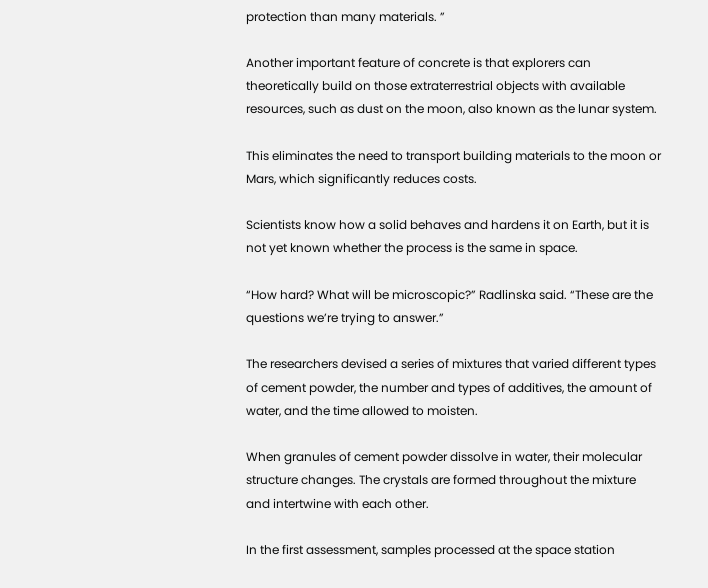protection than many materials. ”

Another important feature of concrete is that explorers can theoretically build on those extraterrestrial objects with available resources, such as dust on the moon, also known as the lunar system.

This eliminates the need to transport building materials to the moon or Mars, which significantly reduces costs.

Scientists know how a solid behaves and hardens it on Earth, but it is not yet known whether the process is the same in space.

“How hard? What will be microscopic?” Radlinska said. “These are the questions we’re trying to answer.”

The researchers devised a series of mixtures that varied different types of cement powder, the number and types of additives, the amount of water, and the time allowed to moisten.

When granules of cement powder dissolve in water, their molecular structure changes. The crystals are formed throughout the mixture and intertwine with each other.

In the first assessment, samples processed at the space station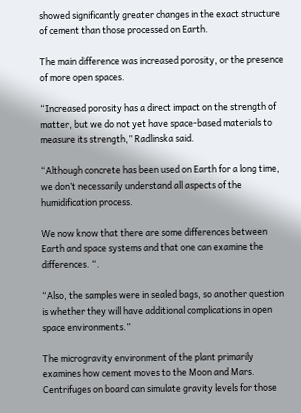showed significantly greater changes in the exact structure of cement than those processed on Earth.

The main difference was increased porosity, or the presence of more open spaces.

“Increased porosity has a direct impact on the strength of matter, but we do not yet have space-based materials to measure its strength,” Radlinska said.

“Although concrete has been used on Earth for a long time, we don’t necessarily understand all aspects of the humidification process.

We now know that there are some differences between Earth and space systems and that one can examine the differences. “.

“Also, the samples were in sealed bags, so another question is whether they will have additional complications in open space environments.”

The microgravity environment of the plant primarily examines how cement moves to the Moon and Mars. Centrifuges on board can simulate gravity levels for those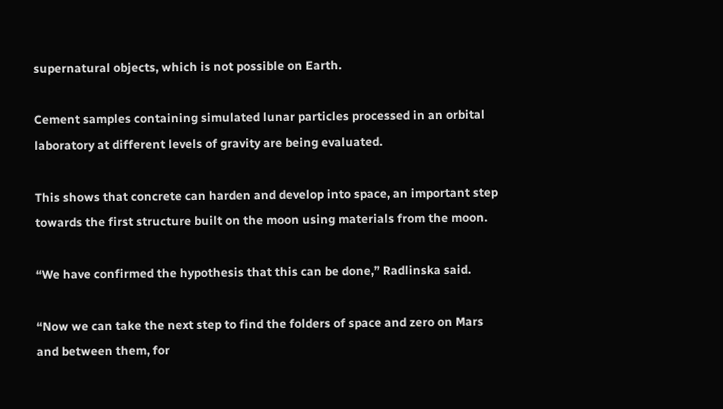supernatural objects, which is not possible on Earth.

Cement samples containing simulated lunar particles processed in an orbital laboratory at different levels of gravity are being evaluated.

This shows that concrete can harden and develop into space, an important step towards the first structure built on the moon using materials from the moon.

“We have confirmed the hypothesis that this can be done,” Radlinska said.

“Now we can take the next step to find the folders of space and zero on Mars and between them, for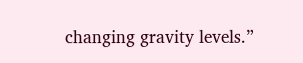changing gravity levels.”